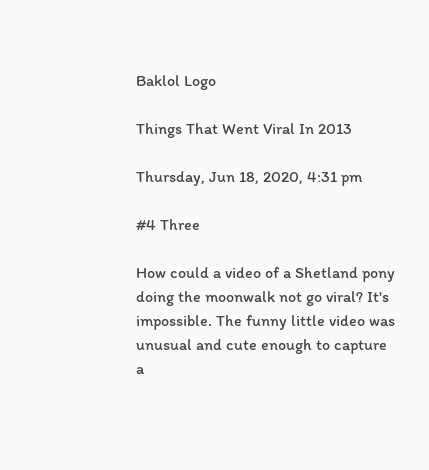Baklol Logo

Things That Went Viral In 2013

Thursday, Jun 18, 2020, 4:31 pm

#4 Three

How could a video of a Shetland pony doing the moonwalk not go viral? It's impossible. The funny little video was unusual and cute enough to capture a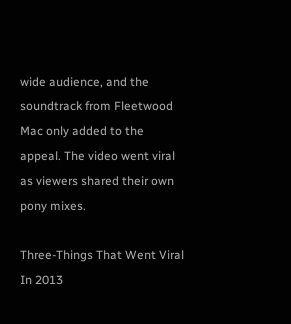wide audience, and the soundtrack from Fleetwood Mac only added to the appeal. The video went viral as viewers shared their own pony mixes.

Three-Things That Went Viral In 2013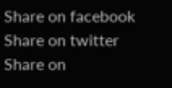Share on facebook
Share on twitter
Share on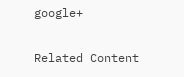google+

Related Content